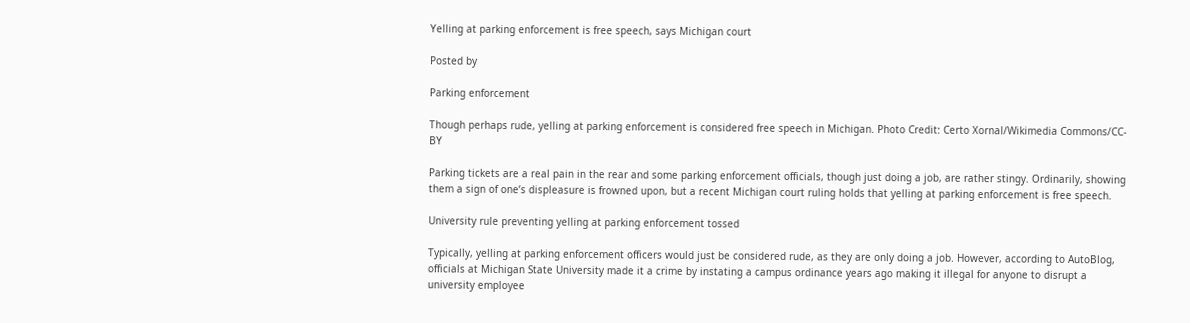Yelling at parking enforcement is free speech, says Michigan court

Posted by

Parking enforcement

Though perhaps rude, yelling at parking enforcement is considered free speech in Michigan. Photo Credit: Certo Xornal/Wikimedia Commons/CC-BY

Parking tickets are a real pain in the rear and some parking enforcement officials, though just doing a job, are rather stingy. Ordinarily, showing them a sign of one’s displeasure is frowned upon, but a recent Michigan court ruling holds that yelling at parking enforcement is free speech.

University rule preventing yelling at parking enforcement tossed

Typically, yelling at parking enforcement officers would just be considered rude, as they are only doing a job. However, according to AutoBlog, officials at Michigan State University made it a crime by instating a campus ordinance years ago making it illegal for anyone to disrupt a university employee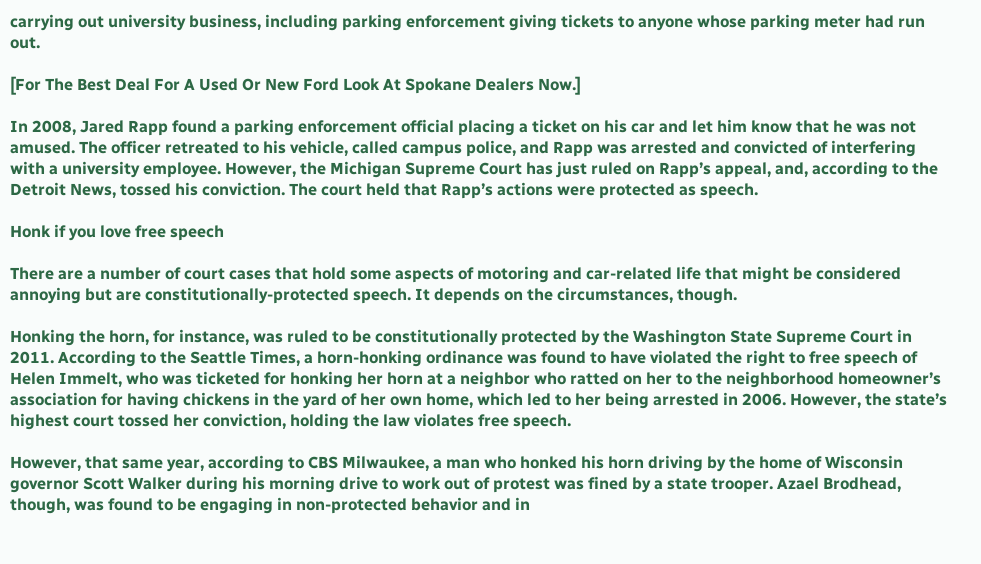carrying out university business, including parking enforcement giving tickets to anyone whose parking meter had run out.

[For The Best Deal For A Used Or New Ford Look At Spokane Dealers Now.]

In 2008, Jared Rapp found a parking enforcement official placing a ticket on his car and let him know that he was not amused. The officer retreated to his vehicle, called campus police, and Rapp was arrested and convicted of interfering with a university employee. However, the Michigan Supreme Court has just ruled on Rapp’s appeal, and, according to the Detroit News, tossed his conviction. The court held that Rapp’s actions were protected as speech.

Honk if you love free speech

There are a number of court cases that hold some aspects of motoring and car-related life that might be considered annoying but are constitutionally-protected speech. It depends on the circumstances, though.

Honking the horn, for instance, was ruled to be constitutionally protected by the Washington State Supreme Court in 2011. According to the Seattle Times, a horn-honking ordinance was found to have violated the right to free speech of Helen Immelt, who was ticketed for honking her horn at a neighbor who ratted on her to the neighborhood homeowner’s association for having chickens in the yard of her own home, which led to her being arrested in 2006. However, the state’s highest court tossed her conviction, holding the law violates free speech.

However, that same year, according to CBS Milwaukee, a man who honked his horn driving by the home of Wisconsin governor Scott Walker during his morning drive to work out of protest was fined by a state trooper. Azael Brodhead, though, was found to be engaging in non-protected behavior and in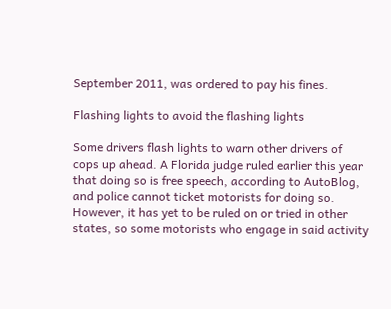September 2011, was ordered to pay his fines.

Flashing lights to avoid the flashing lights

Some drivers flash lights to warn other drivers of cops up ahead. A Florida judge ruled earlier this year that doing so is free speech, according to AutoBlog, and police cannot ticket motorists for doing so. However, it has yet to be ruled on or tried in other states, so some motorists who engage in said activity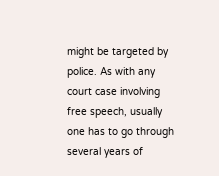might be targeted by police. As with any court case involving free speech, usually one has to go through several years of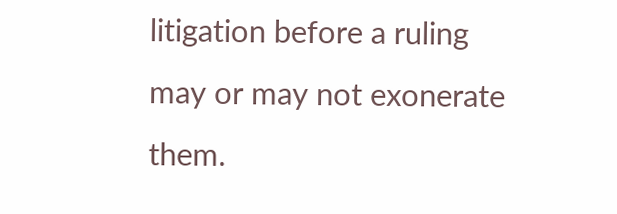litigation before a ruling may or may not exonerate them.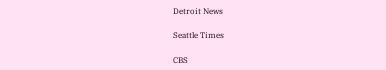Detroit News

Seattle Times

CBS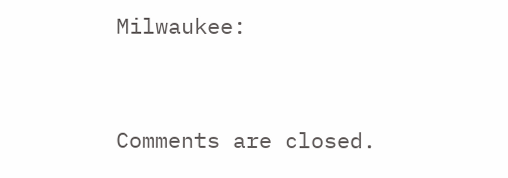Milwaukee:



Comments are closed.